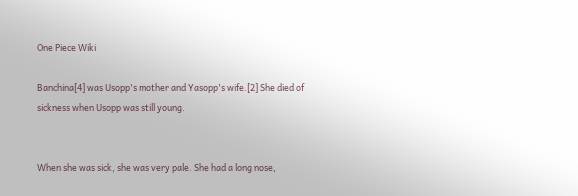One Piece Wiki

Banchina[4] was Usopp's mother and Yasopp's wife.[2] She died of sickness when Usopp was still young.


When she was sick, she was very pale. She had a long nose,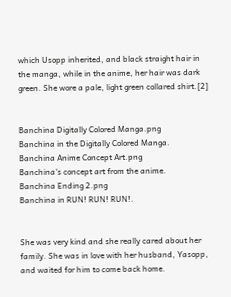which Usopp inherited, and black straight hair in the manga, while in the anime, her hair was dark green. She wore a pale, light green collared shirt.[2]


Banchina Digitally Colored Manga.png
Banchina in the Digitally Colored Manga.
Banchina Anime Concept Art.png
Banchina's concept art from the anime.
Banchina Ending 2.png
Banchina in RUN! RUN! RUN!.


She was very kind and she really cared about her family. She was in love with her husband, Yasopp, and waited for him to come back home.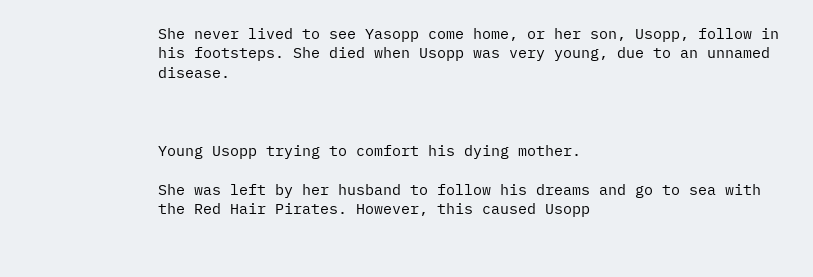She never lived to see Yasopp come home, or her son, Usopp, follow in his footsteps. She died when Usopp was very young, due to an unnamed disease.



Young Usopp trying to comfort his dying mother.

She was left by her husband to follow his dreams and go to sea with the Red Hair Pirates. However, this caused Usopp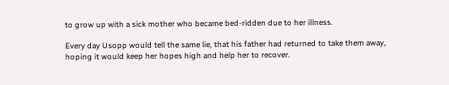to grow up with a sick mother who became bed-ridden due to her illness.

Every day Usopp would tell the same lie, that his father had returned to take them away, hoping it would keep her hopes high and help her to recover.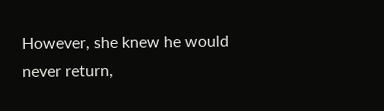However, she knew he would never return,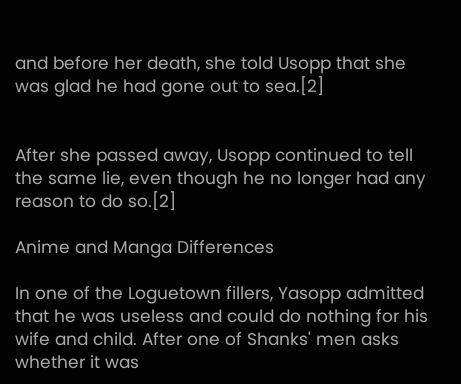and before her death, she told Usopp that she was glad he had gone out to sea.[2]


After she passed away, Usopp continued to tell the same lie, even though he no longer had any reason to do so.[2]

Anime and Manga Differences

In one of the Loguetown fillers, Yasopp admitted that he was useless and could do nothing for his wife and child. After one of Shanks' men asks whether it was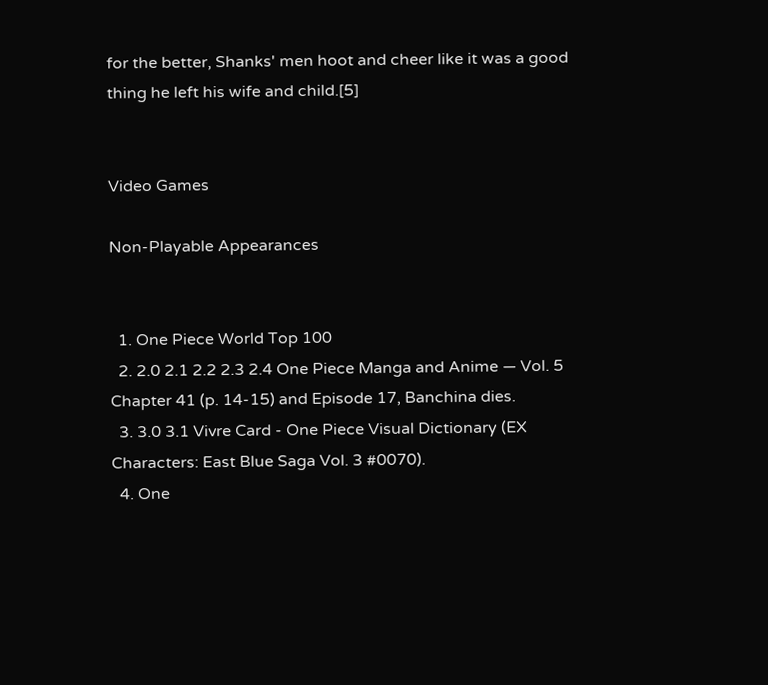for the better, Shanks' men hoot and cheer like it was a good thing he left his wife and child.[5]


Video Games

Non-Playable Appearances


  1. One Piece World Top 100
  2. 2.0 2.1 2.2 2.3 2.4 One Piece Manga and Anime — Vol. 5 Chapter 41 (p. 14-15) and Episode 17, Banchina dies.
  3. 3.0 3.1 Vivre Card - One Piece Visual Dictionary (EX Characters: East Blue Saga Vol. 3 #0070).
  4. One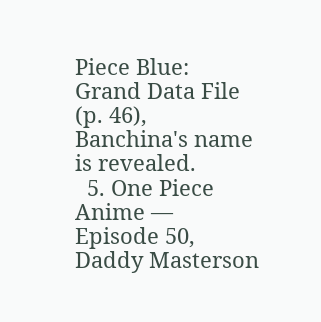Piece Blue: Grand Data File (p. 46), Banchina's name is revealed.
  5. One Piece Anime — Episode 50, Daddy Masterson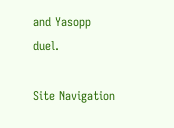and Yasopp duel.

Site Navigation